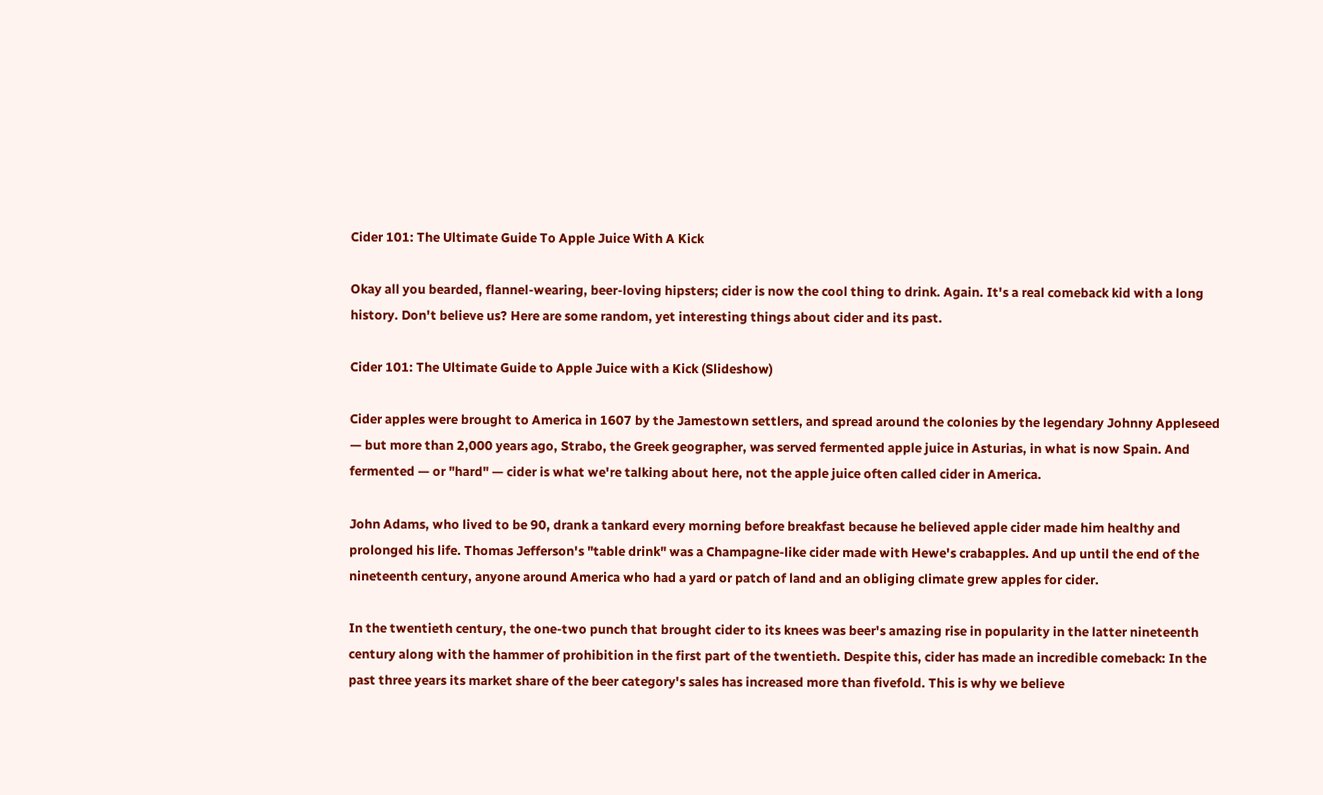Cider 101: The Ultimate Guide To Apple Juice With A Kick

Okay all you bearded, flannel-wearing, beer-loving hipsters; cider is now the cool thing to drink. Again. It's a real comeback kid with a long history. Don't believe us? Here are some random, yet interesting things about cider and its past.

Cider 101: The Ultimate Guide to Apple Juice with a Kick (Slideshow)

Cider apples were brought to America in 1607 by the Jamestown settlers, and spread around the colonies by the legendary Johnny Appleseed — but more than 2,000 years ago, Strabo, the Greek geographer, was served fermented apple juice in Asturias, in what is now Spain. And fermented — or "hard" — cider is what we're talking about here, not the apple juice often called cider in America.

John Adams, who lived to be 90, drank a tankard every morning before breakfast because he believed apple cider made him healthy and prolonged his life. Thomas Jefferson's "table drink" was a Champagne-like cider made with Hewe's crabapples. And up until the end of the nineteenth century, anyone around America who had a yard or patch of land and an obliging climate grew apples for cider.

In the twentieth century, the one-two punch that brought cider to its knees was beer's amazing rise in popularity in the latter nineteenth century along with the hammer of prohibition in the first part of the twentieth. Despite this, cider has made an incredible comeback: In the past three years its market share of the beer category's sales has increased more than fivefold. This is why we believe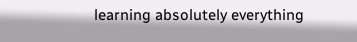learning absolutely everything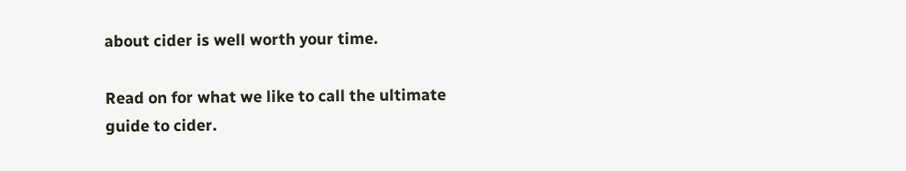about cider is well worth your time.

Read on for what we like to call the ultimate guide to cider.